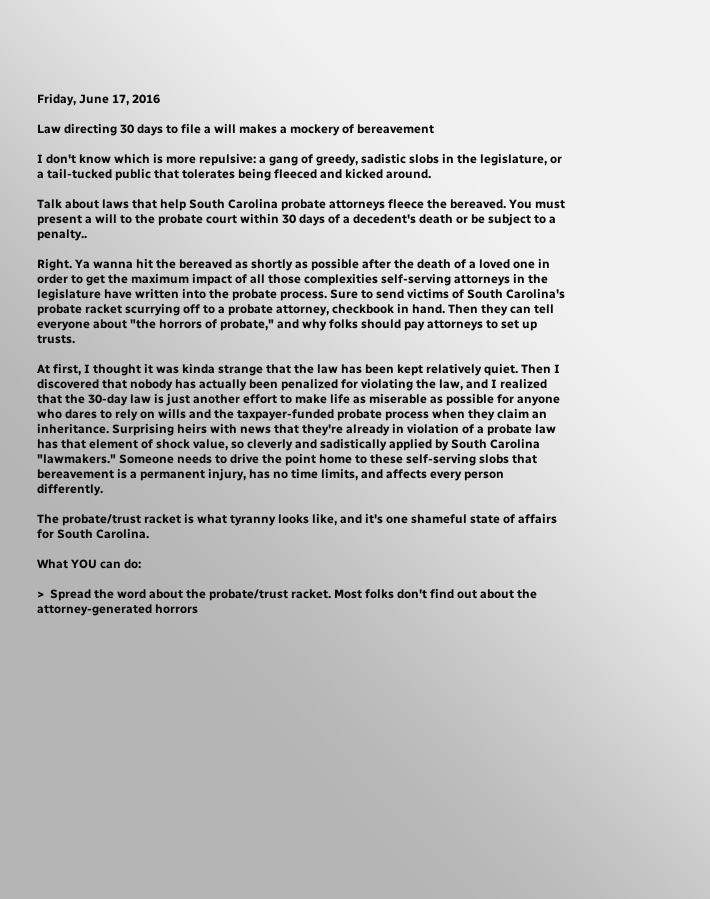Friday, June 17, 2016

Law directing 30 days to file a will makes a mockery of bereavement

I don't know which is more repulsive: a gang of greedy, sadistic slobs in the legislature, or a tail-tucked public that tolerates being fleeced and kicked around.

Talk about laws that help South Carolina probate attorneys fleece the bereaved. You must present a will to the probate court within 30 days of a decedent's death or be subject to a penalty..

Right. Ya wanna hit the bereaved as shortly as possible after the death of a loved one in order to get the maximum impact of all those complexities self-serving attorneys in the legislature have written into the probate process. Sure to send victims of South Carolina's probate racket scurrying off to a probate attorney, checkbook in hand. Then they can tell everyone about "the horrors of probate," and why folks should pay attorneys to set up trusts.

At first, I thought it was kinda strange that the law has been kept relatively quiet. Then I discovered that nobody has actually been penalized for violating the law, and I realized that the 30-day law is just another effort to make life as miserable as possible for anyone who dares to rely on wills and the taxpayer-funded probate process when they claim an inheritance. Surprising heirs with news that they're already in violation of a probate law has that element of shock value, so cleverly and sadistically applied by South Carolina "lawmakers." Someone needs to drive the point home to these self-serving slobs that bereavement is a permanent injury, has no time limits, and affects every person differently.

The probate/trust racket is what tyranny looks like, and it's one shameful state of affairs for South Carolina.

What YOU can do:

>  Spread the word about the probate/trust racket. Most folks don't find out about the attorney-generated horrors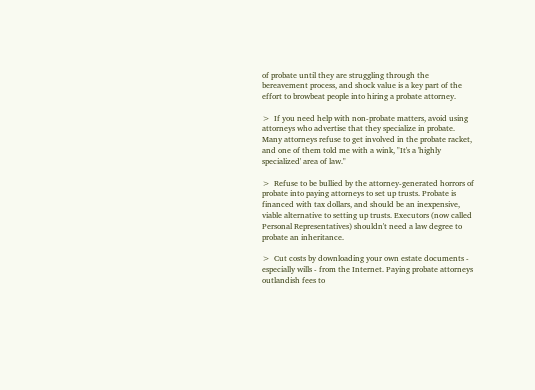of probate until they are struggling through the bereavement process, and shock value is a key part of the effort to browbeat people into hiring a probate attorney.

>  If you need help with non-probate matters, avoid using attorneys who advertise that they specialize in probate. Many attorneys refuse to get involved in the probate racket, and one of them told me with a wink, "It's a 'highly specialized' area of law."

>  Refuse to be bullied by the attorney-generated horrors of probate into paying attorneys to set up trusts. Probate is financed with tax dollars, and should be an inexpensive, viable alternative to setting up trusts. Executors (now called Personal Representatives) shouldn't need a law degree to probate an inheritance.

>  Cut costs by downloading your own estate documents - especially wills - from the Internet. Paying probate attorneys outlandish fees to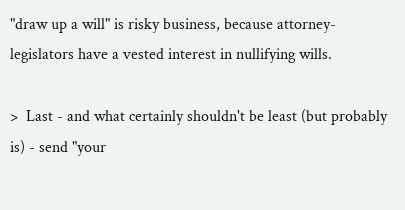"draw up a will" is risky business, because attorney-legislators have a vested interest in nullifying wills.

>  Last - and what certainly shouldn't be least (but probably is) - send "your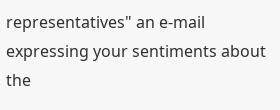representatives" an e-mail expressing your sentiments about the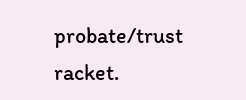probate/trust racket.